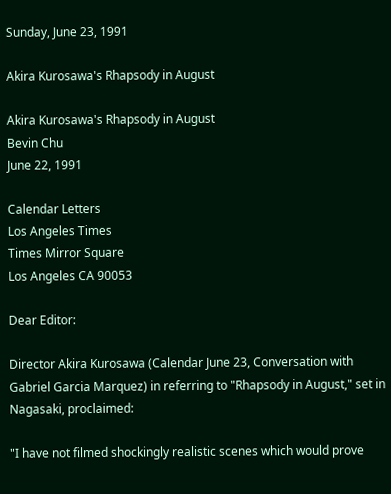Sunday, June 23, 1991

Akira Kurosawa's Rhapsody in August

Akira Kurosawa's Rhapsody in August
Bevin Chu
June 22, 1991

Calendar Letters
Los Angeles Times
Times Mirror Square
Los Angeles CA 90053

Dear Editor:

Director Akira Kurosawa (Calendar June 23, Conversation with Gabriel Garcia Marquez) in referring to "Rhapsody in August," set in Nagasaki, proclaimed:

"I have not filmed shockingly realistic scenes which would prove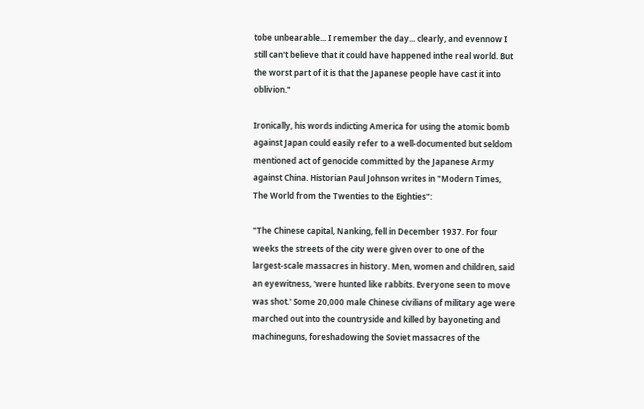tobe unbearable... I remember the day... clearly, and evennow I still can't believe that it could have happened inthe real world. But the worst part of it is that the Japanese people have cast it into oblivion."

Ironically, his words indicting America for using the atomic bomb against Japan could easily refer to a well-documented but seldom mentioned act of genocide committed by the Japanese Army against China. Historian Paul Johnson writes in "Modern Times, The World from the Twenties to the Eighties":

"The Chinese capital, Nanking, fell in December 1937. For four weeks the streets of the city were given over to one of the largest-scale massacres in history. Men, women and children, said an eyewitness, 'were hunted like rabbits. Everyone seen to move was shot.' Some 20,000 male Chinese civilians of military age were marched out into the countryside and killed by bayoneting and machineguns, foreshadowing the Soviet massacres of the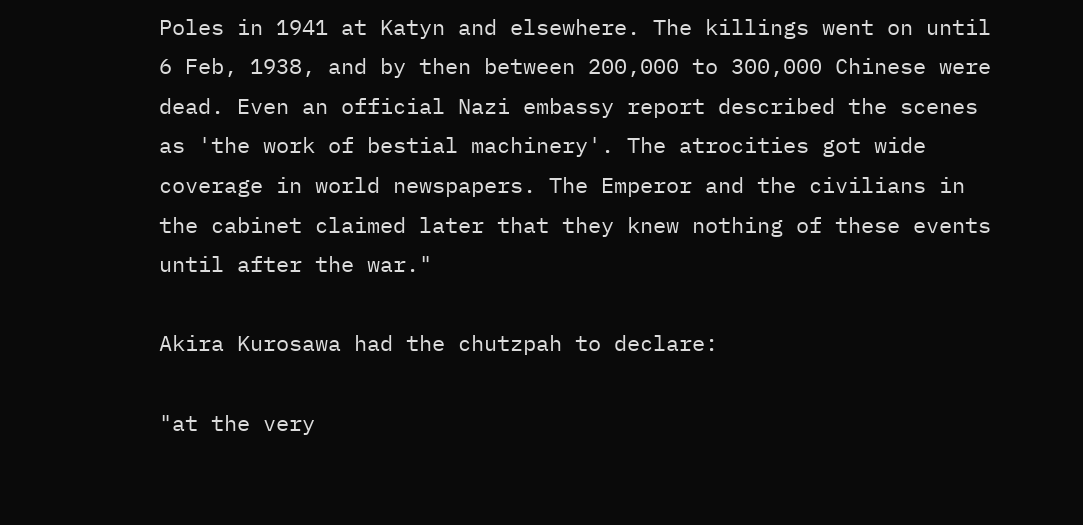Poles in 1941 at Katyn and elsewhere. The killings went on until 6 Feb, 1938, and by then between 200,000 to 300,000 Chinese were dead. Even an official Nazi embassy report described the scenes as 'the work of bestial machinery'. The atrocities got wide coverage in world newspapers. The Emperor and the civilians in the cabinet claimed later that they knew nothing of these events until after the war."

Akira Kurosawa had the chutzpah to declare:

"at the very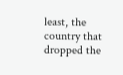least, the country that dropped the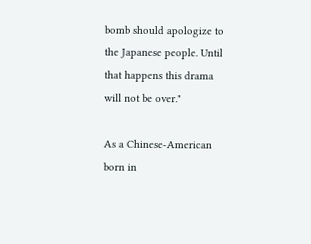bomb should apologize to the Japanese people. Until that happens this drama will not be over."

As a Chinese-American born in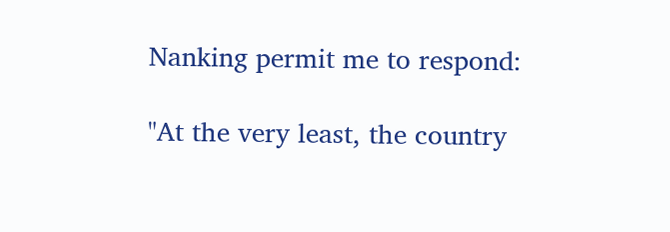Nanking permit me to respond:

"At the very least, the country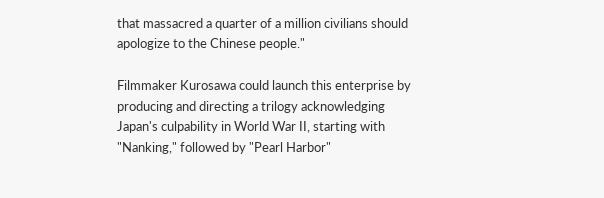that massacred a quarter of a million civilians should apologize to the Chinese people."

Filmmaker Kurosawa could launch this enterprise by producing and directing a trilogy acknowledging Japan's culpability in World War II, starting with "Nanking," followed by "Pearl Harbor"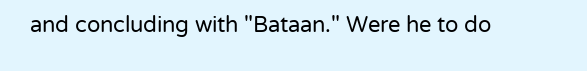and concluding with "Bataan." Were he to do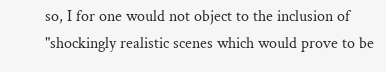so, I for one would not object to the inclusion of "shockingly realistic scenes which would prove to be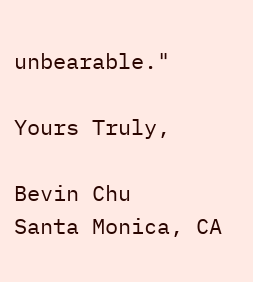unbearable."

Yours Truly,

Bevin Chu
Santa Monica, CA